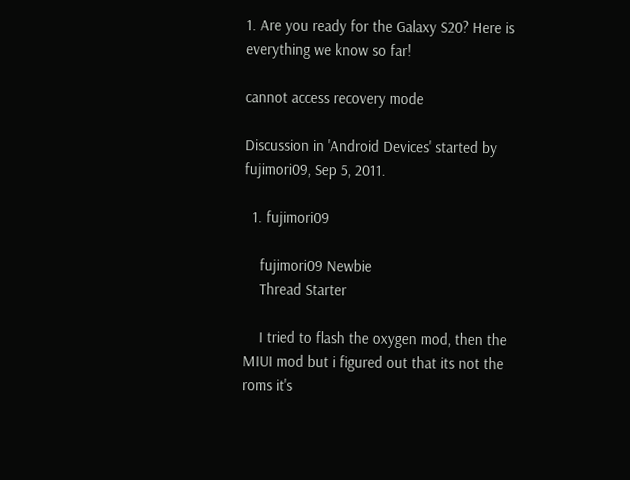1. Are you ready for the Galaxy S20? Here is everything we know so far!

cannot access recovery mode

Discussion in 'Android Devices' started by fujimori09, Sep 5, 2011.

  1. fujimori09

    fujimori09 Newbie
    Thread Starter

    I tried to flash the oxygen mod, then the MIUI mod but i figured out that its not the roms it's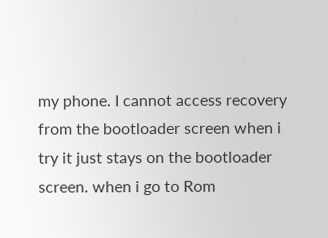my phone. I cannot access recovery from the bootloader screen when i try it just stays on the bootloader screen. when i go to Rom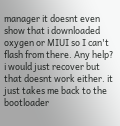manager it doesnt even show that i downloaded oxygen or MIUI so I can't flash from there. Any help? i would just recover but that doesnt work either. it just takes me back to the bootloader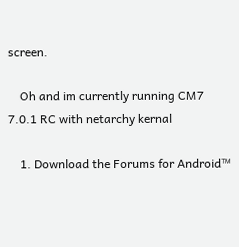screen.

    Oh and im currently running CM7 7.0.1 RC with netarchy kernal

    1. Download the Forums for Android™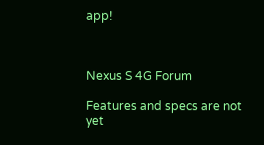app!



Nexus S 4G Forum

Features and specs are not yet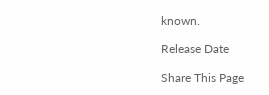known.

Release Date

Share This Page